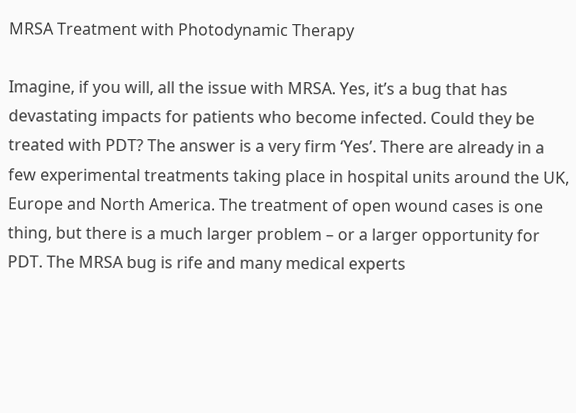MRSA Treatment with Photodynamic Therapy

Imagine, if you will, all the issue with MRSA. Yes, it’s a bug that has devastating impacts for patients who become infected. Could they be treated with PDT? The answer is a very firm ‘Yes’. There are already in a few experimental treatments taking place in hospital units around the UK, Europe and North America. The treatment of open wound cases is one thing, but there is a much larger problem – or a larger opportunity for PDT. The MRSA bug is rife and many medical experts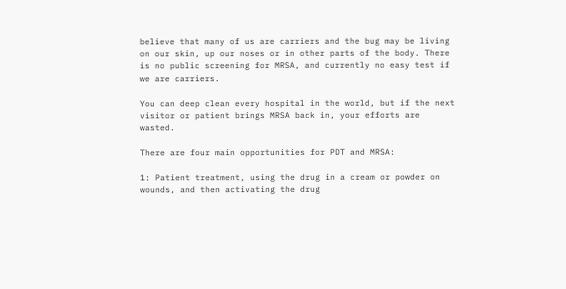believe that many of us are carriers and the bug may be living on our skin, up our noses or in other parts of the body. There is no public screening for MRSA, and currently no easy test if we are carriers.

You can deep clean every hospital in the world, but if the next visitor or patient brings MRSA back in, your efforts are wasted.

There are four main opportunities for PDT and MRSA:

1: Patient treatment, using the drug in a cream or powder on wounds, and then activating the drug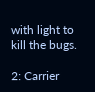with light to kill the bugs.

2: Carrier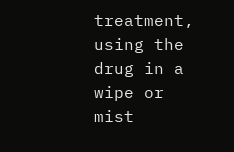treatment, using the drug in a wipe or mist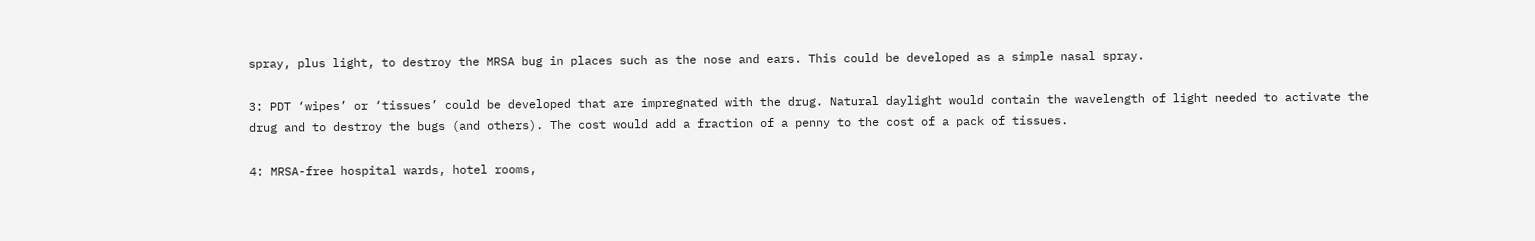spray, plus light, to destroy the MRSA bug in places such as the nose and ears. This could be developed as a simple nasal spray.

3: PDT ‘wipes’ or ‘tissues’ could be developed that are impregnated with the drug. Natural daylight would contain the wavelength of light needed to activate the drug and to destroy the bugs (and others). The cost would add a fraction of a penny to the cost of a pack of tissues.

4: MRSA-free hospital wards, hotel rooms,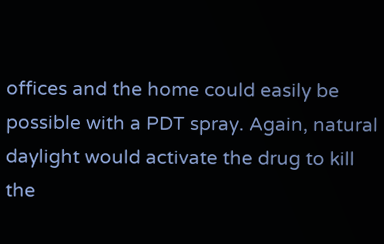offices and the home could easily be possible with a PDT spray. Again, natural daylight would activate the drug to kill the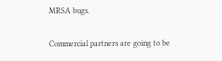MRSA bugs.

Commercial partners are going to be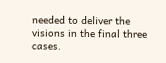needed to deliver the visions in the final three cases.